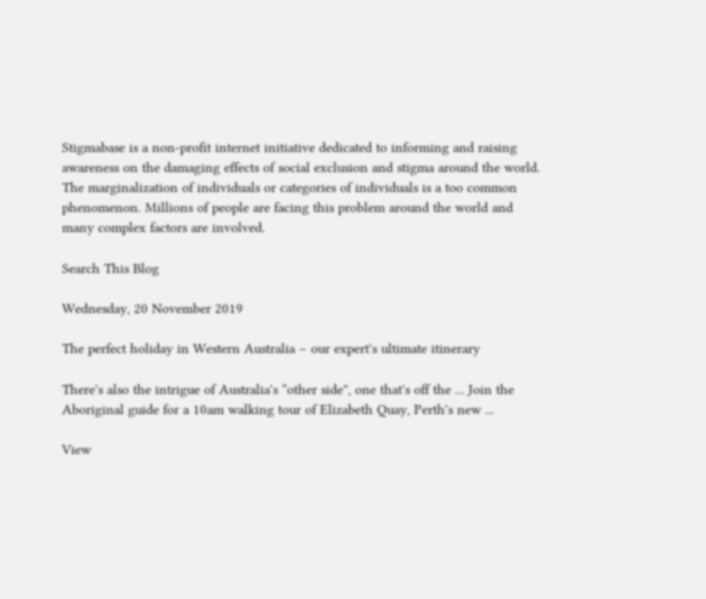Stigmabase is a non-profit internet initiative dedicated to informing and raising awareness on the damaging effects of social exclusion and stigma around the world. The marginalization of individuals or categories of individuals is a too common phenomenon. Millions of people are facing this problem around the world and many complex factors are involved.

Search This Blog

Wednesday, 20 November 2019

The perfect holiday in Western Australia – our expert's ultimate itinerary

There's also the intrigue of Australia's “other side”, one that's off the ... Join the Aboriginal guide for a 10am walking tour of Elizabeth Quay, Perth's new ...

View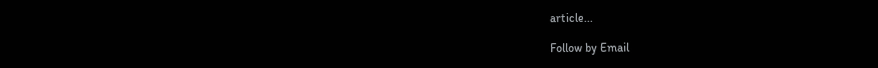article...

Follow by Email